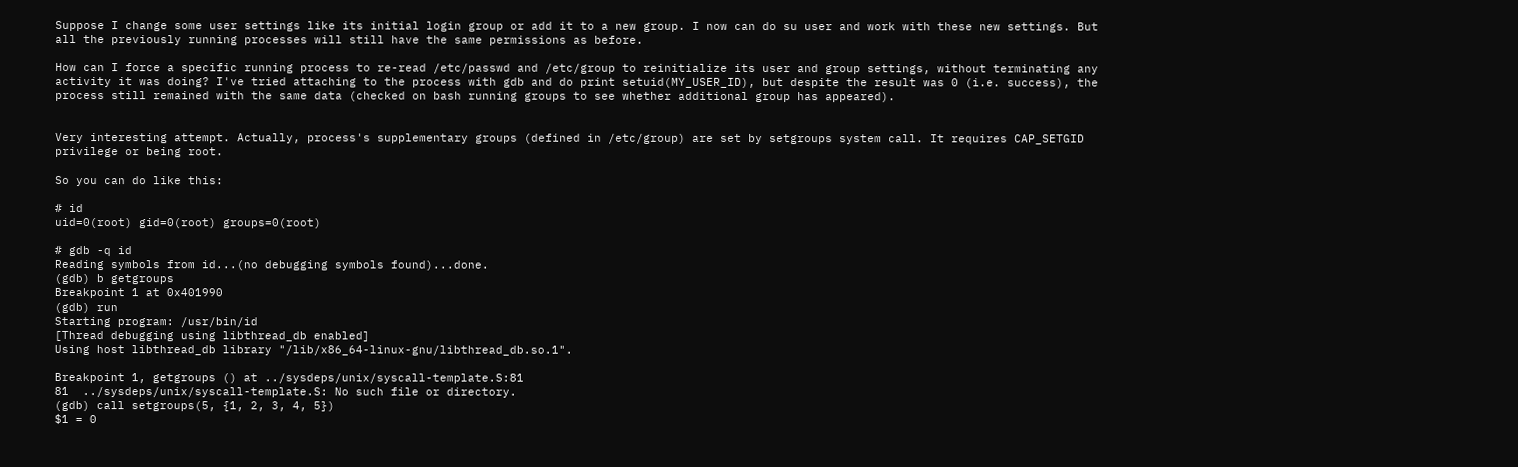Suppose I change some user settings like its initial login group or add it to a new group. I now can do su user and work with these new settings. But all the previously running processes will still have the same permissions as before.

How can I force a specific running process to re-read /etc/passwd and /etc/group to reinitialize its user and group settings, without terminating any activity it was doing? I've tried attaching to the process with gdb and do print setuid(MY_USER_ID), but despite the result was 0 (i.e. success), the process still remained with the same data (checked on bash running groups to see whether additional group has appeared).


Very interesting attempt. Actually, process's supplementary groups (defined in /etc/group) are set by setgroups system call. It requires CAP_SETGID privilege or being root.

So you can do like this:

# id
uid=0(root) gid=0(root) groups=0(root)

# gdb -q id
Reading symbols from id...(no debugging symbols found)...done.
(gdb) b getgroups
Breakpoint 1 at 0x401990
(gdb) run
Starting program: /usr/bin/id
[Thread debugging using libthread_db enabled]
Using host libthread_db library "/lib/x86_64-linux-gnu/libthread_db.so.1".

Breakpoint 1, getgroups () at ../sysdeps/unix/syscall-template.S:81
81  ../sysdeps/unix/syscall-template.S: No such file or directory.
(gdb) call setgroups(5, {1, 2, 3, 4, 5})
$1 = 0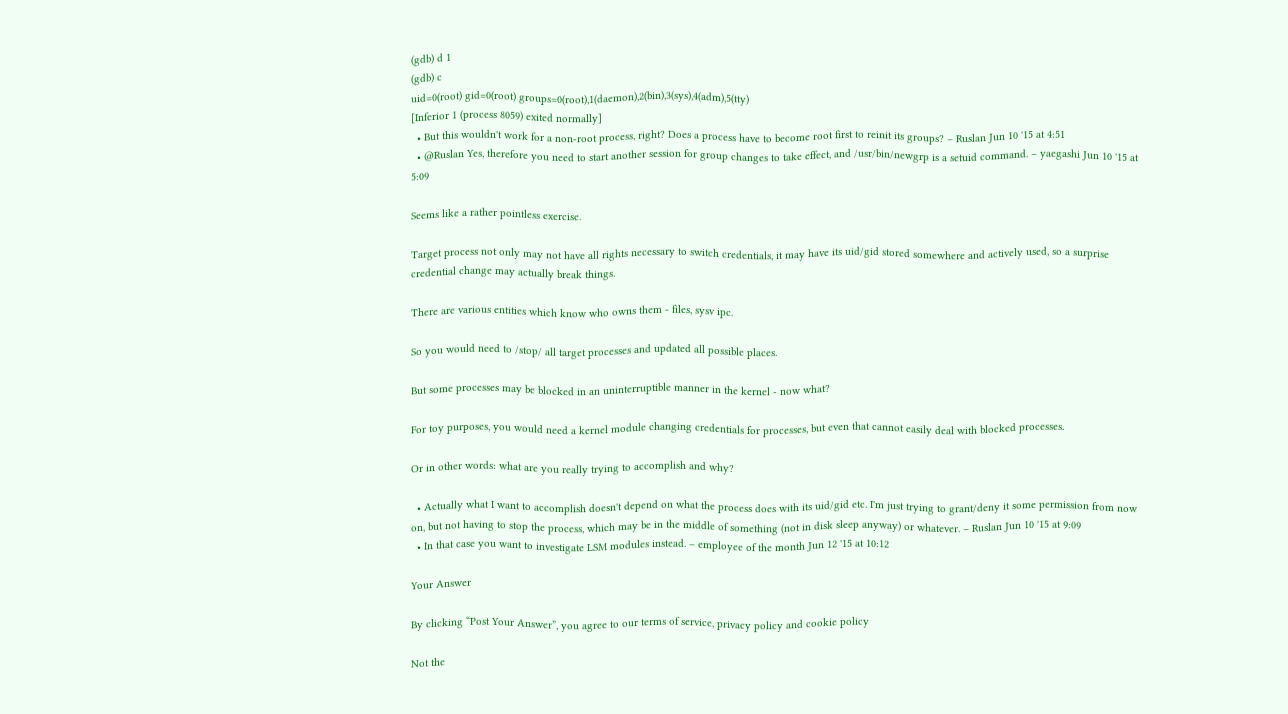(gdb) d 1
(gdb) c
uid=0(root) gid=0(root) groups=0(root),1(daemon),2(bin),3(sys),4(adm),5(tty)
[Inferior 1 (process 8059) exited normally]
  • But this wouldn't work for a non-root process, right? Does a process have to become root first to reinit its groups? – Ruslan Jun 10 '15 at 4:51
  • @Ruslan Yes, therefore you need to start another session for group changes to take effect, and /usr/bin/newgrp is a setuid command. – yaegashi Jun 10 '15 at 5:09

Seems like a rather pointless exercise.

Target process not only may not have all rights necessary to switch credentials, it may have its uid/gid stored somewhere and actively used, so a surprise credential change may actually break things.

There are various entities which know who owns them - files, sysv ipc.

So you would need to /stop/ all target processes and updated all possible places.

But some processes may be blocked in an uninterruptible manner in the kernel - now what?

For toy purposes, you would need a kernel module changing credentials for processes, but even that cannot easily deal with blocked processes.

Or in other words: what are you really trying to accomplish and why?

  • Actually what I want to accomplish doesn't depend on what the process does with its uid/gid etc. I'm just trying to grant/deny it some permission from now on, but not having to stop the process, which may be in the middle of something (not in disk sleep anyway) or whatever. – Ruslan Jun 10 '15 at 9:09
  • In that case you want to investigate LSM modules instead. – employee of the month Jun 12 '15 at 10:12

Your Answer

By clicking “Post Your Answer”, you agree to our terms of service, privacy policy and cookie policy

Not the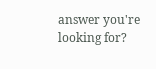answer you're looking for?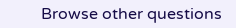Browse other questions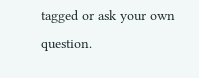tagged or ask your own question.